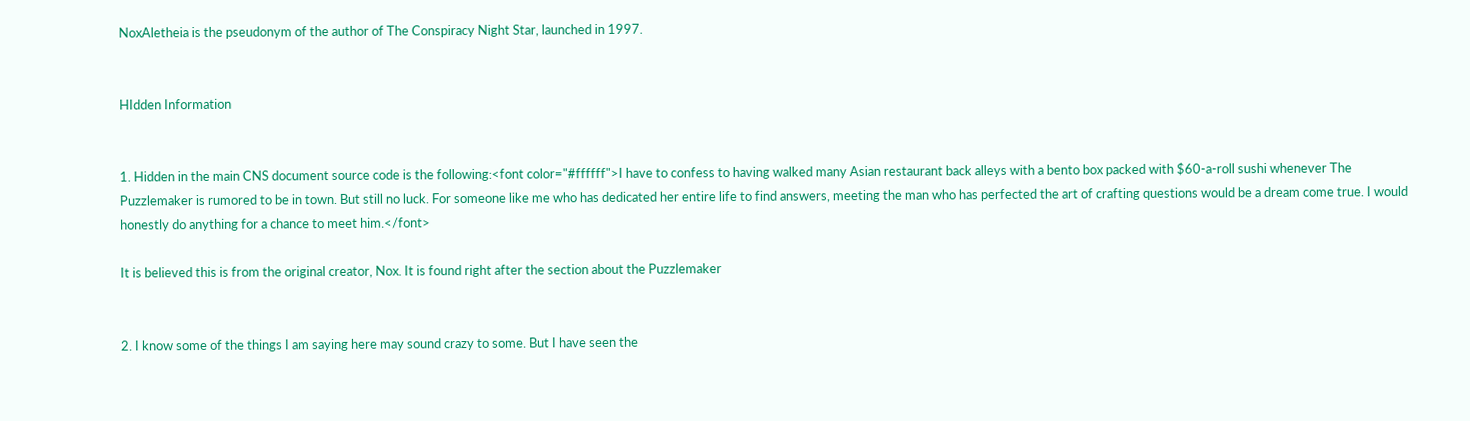NoxAletheia is the pseudonym of the author of The Conspiracy Night Star, launched in 1997.


HIdden Information


1. Hidden in the main CNS document source code is the following:<font color="#ffffff">I have to confess to having walked many Asian restaurant back alleys with a bento box packed with $60-a-roll sushi whenever The Puzzlemaker is rumored to be in town. But still no luck. For someone like me who has dedicated her entire life to find answers, meeting the man who has perfected the art of crafting questions would be a dream come true. I would honestly do anything for a chance to meet him.</font>

It is believed this is from the original creator, Nox. It is found right after the section about the Puzzlemaker


2. I know some of the things I am saying here may sound crazy to some. But I have seen the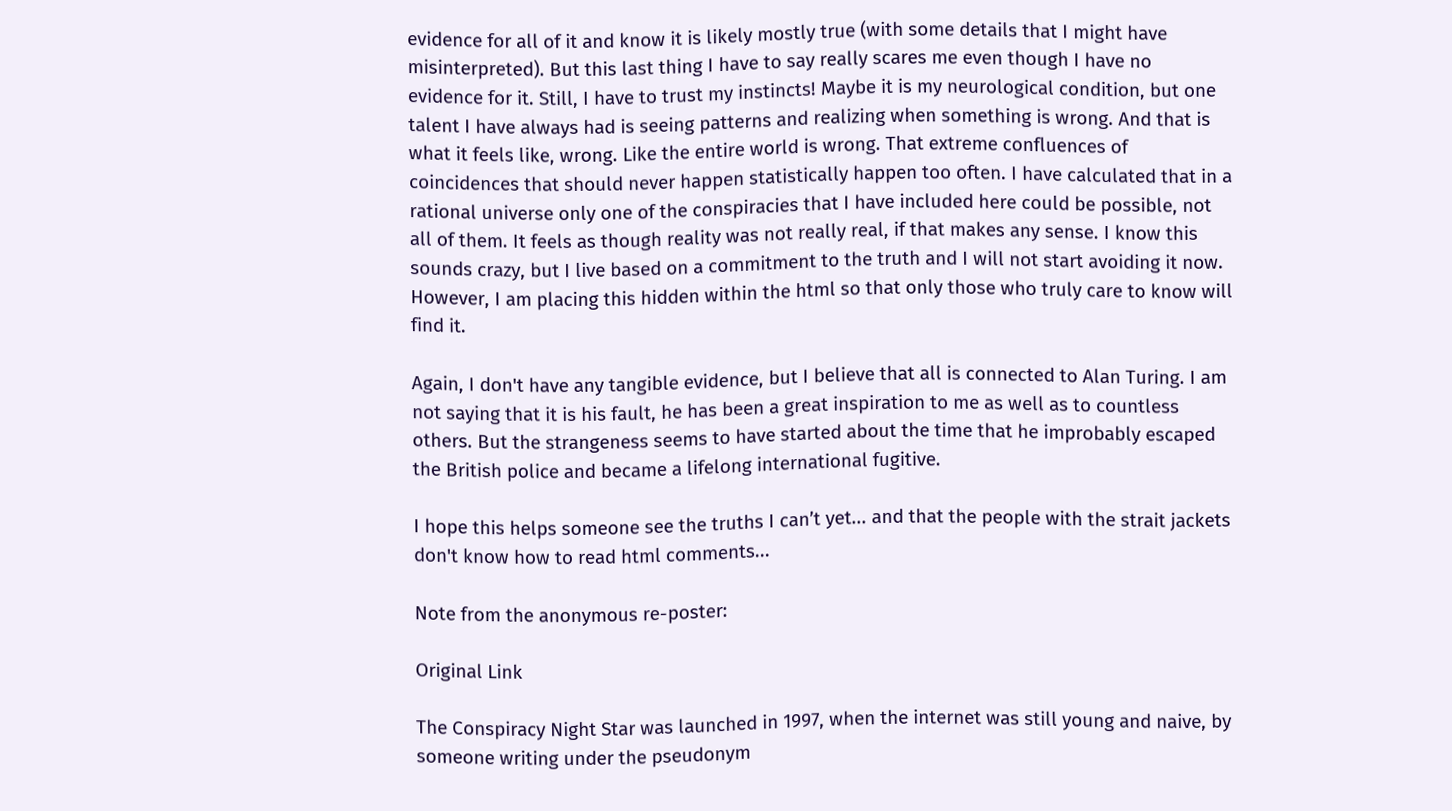evidence for all of it and know it is likely mostly true (with some details that I might have misinterpreted). But this last thing I have to say really scares me even though I have no evidence for it. Still, I have to trust my instincts! Maybe it is my neurological condition, but one talent I have always had is seeing patterns and realizing when something is wrong. And that is what it feels like, wrong. Like the entire world is wrong. That extreme confluences of coincidences that should never happen statistically happen too often. I have calculated that in a rational universe only one of the conspiracies that I have included here could be possible, not all of them. It feels as though reality was not really real, if that makes any sense. I know this sounds crazy, but I live based on a commitment to the truth and I will not start avoiding it now. However, I am placing this hidden within the html so that only those who truly care to know will find it.

Again, I don't have any tangible evidence, but I believe that all is connected to Alan Turing. I am not saying that it is his fault, he has been a great inspiration to me as well as to countless others. But the strangeness seems to have started about the time that he improbably escaped the British police and became a lifelong international fugitive.

I hope this helps someone see the truths I can’t yet... and that the people with the strait jackets don't know how to read html comments...

Note from the anonymous re-poster:

Original Link

The Conspiracy Night Star was launched in 1997, when the internet was still young and naive, by someone writing under the pseudonym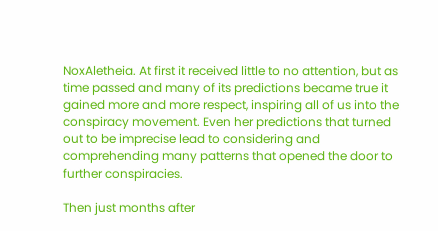NoxAletheia. At first it received little to no attention, but as time passed and many of its predictions became true it gained more and more respect, inspiring all of us into the conspiracy movement. Even her predictions that turned out to be imprecise lead to considering and comprehending many patterns that opened the door to further conspiracies.

Then just months after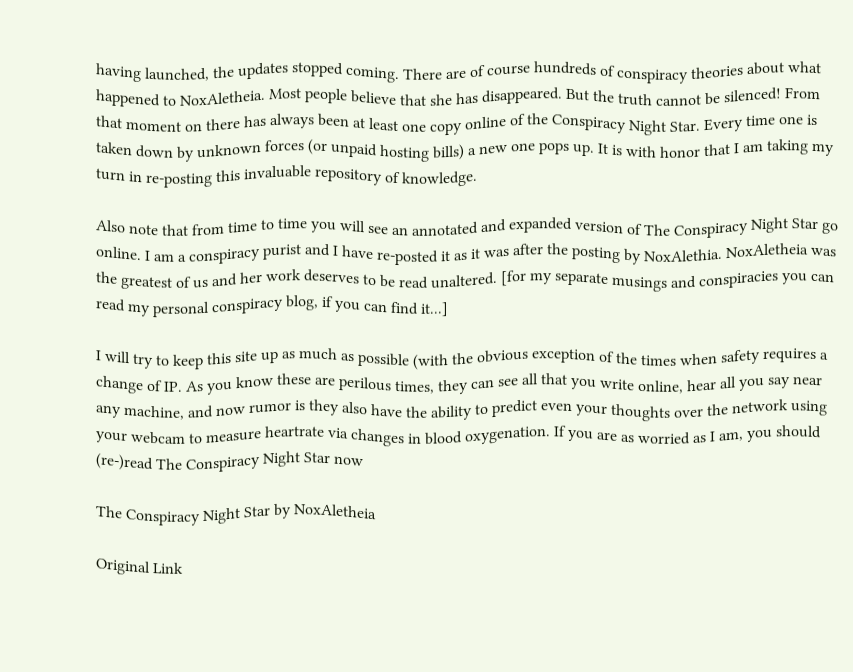having launched, the updates stopped coming. There are of course hundreds of conspiracy theories about what happened to NoxAletheia. Most people believe that she has disappeared. But the truth cannot be silenced! From that moment on there has always been at least one copy online of the Conspiracy Night Star. Every time one is taken down by unknown forces (or unpaid hosting bills) a new one pops up. It is with honor that I am taking my turn in re-posting this invaluable repository of knowledge.

Also note that from time to time you will see an annotated and expanded version of The Conspiracy Night Star go online. I am a conspiracy purist and I have re-posted it as it was after the posting by NoxAlethia. NoxAletheia was the greatest of us and her work deserves to be read unaltered. [for my separate musings and conspiracies you can read my personal conspiracy blog, if you can find it...]

I will try to keep this site up as much as possible (with the obvious exception of the times when safety requires a change of IP. As you know these are perilous times, they can see all that you write online, hear all you say near any machine, and now rumor is they also have the ability to predict even your thoughts over the network using your webcam to measure heartrate via changes in blood oxygenation. If you are as worried as I am, you should (re-)read The Conspiracy Night Star now

The Conspiracy Night Star by NoxAletheia

Original Link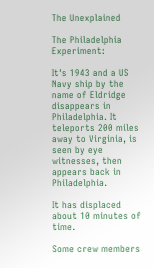The Unexplained

The Philadelphia Experiment:

It's 1943 and a US Navy ship by the name of Eldridge disappears in Philadelphia. It teleports 200 miles away to Virginia, is seen by eye witnesses, then appears back in Philadelphia.

It has displaced about 10 minutes of time.

Some crew members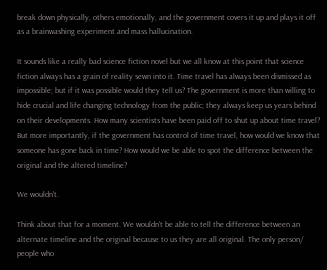break down physically, others emotionally, and the government covers it up and plays it off as a brainwashing experiment and mass hallucination.

It sounds like a really bad science fiction novel but we all know at this point that science fiction always has a grain of reality sewn into it. Time travel has always been dismissed as impossible; but if it was possible would they tell us? The government is more than willing to hide crucial and life changing technology from the public; they always keep us years behind on their developments. How many scientists have been paid off to shut up about time travel? But more importantly, if the government has control of time travel, how would we know that someone has gone back in time? How would we be able to spot the difference between the original and the altered timeline?

We wouldn't.

Think about that for a moment. We wouldn't be able to tell the difference between an alternate timeline and the original because to us they are all original. The only person/ people who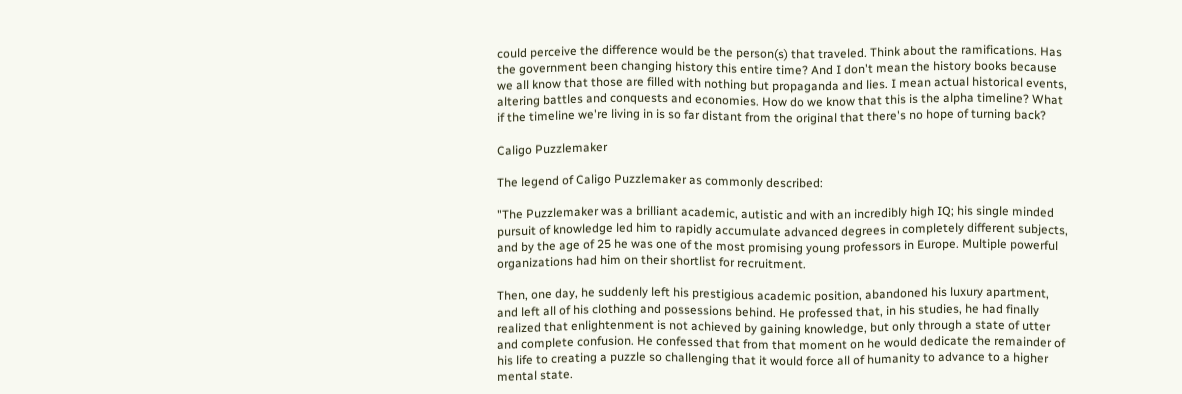could perceive the difference would be the person(s) that traveled. Think about the ramifications. Has the government been changing history this entire time? And I don't mean the history books because we all know that those are filled with nothing but propaganda and lies. I mean actual historical events, altering battles and conquests and economies. How do we know that this is the alpha timeline? What if the timeline we're living in is so far distant from the original that there's no hope of turning back?

Caligo Puzzlemaker

The legend of Caligo Puzzlemaker as commonly described:

"The Puzzlemaker was a brilliant academic, autistic and with an incredibly high IQ; his single minded pursuit of knowledge led him to rapidly accumulate advanced degrees in completely different subjects, and by the age of 25 he was one of the most promising young professors in Europe. Multiple powerful organizations had him on their shortlist for recruitment.

Then, one day, he suddenly left his prestigious academic position, abandoned his luxury apartment, and left all of his clothing and possessions behind. He professed that, in his studies, he had finally realized that enlightenment is not achieved by gaining knowledge, but only through a state of utter and complete confusion. He confessed that from that moment on he would dedicate the remainder of his life to creating a puzzle so challenging that it would force all of humanity to advance to a higher mental state.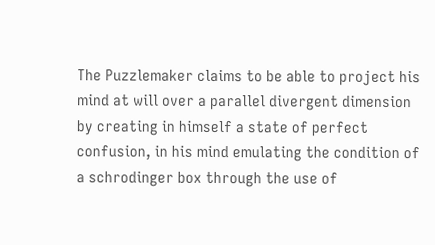The Puzzlemaker claims to be able to project his mind at will over a parallel divergent dimension by creating in himself a state of perfect confusion, in his mind emulating the condition of a schrodinger box through the use of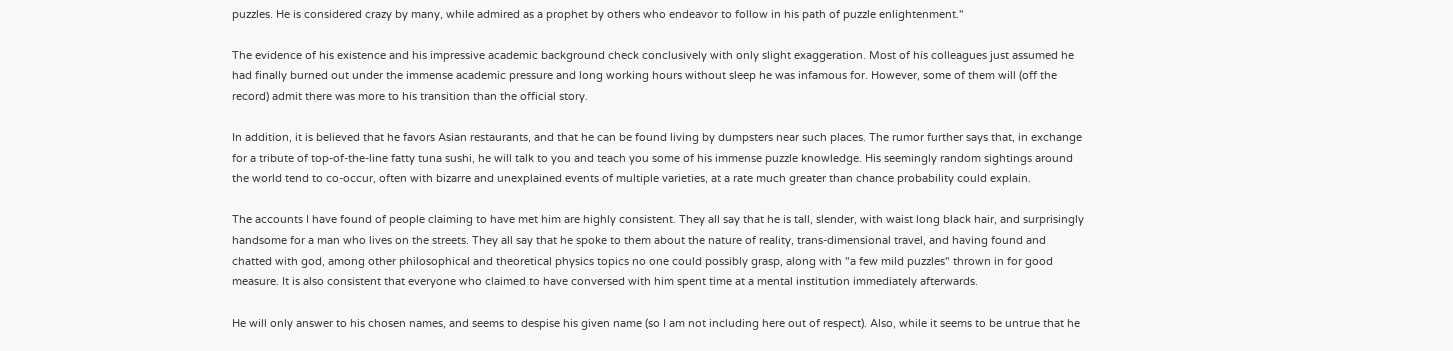puzzles. He is considered crazy by many, while admired as a prophet by others who endeavor to follow in his path of puzzle enlightenment."

The evidence of his existence and his impressive academic background check conclusively with only slight exaggeration. Most of his colleagues just assumed he had finally burned out under the immense academic pressure and long working hours without sleep he was infamous for. However, some of them will (off the record) admit there was more to his transition than the official story.

In addition, it is believed that he favors Asian restaurants, and that he can be found living by dumpsters near such places. The rumor further says that, in exchange for a tribute of top-of-the-line fatty tuna sushi, he will talk to you and teach you some of his immense puzzle knowledge. His seemingly random sightings around the world tend to co-occur, often with bizarre and unexplained events of multiple varieties, at a rate much greater than chance probability could explain.

The accounts I have found of people claiming to have met him are highly consistent. They all say that he is tall, slender, with waist long black hair, and surprisingly handsome for a man who lives on the streets. They all say that he spoke to them about the nature of reality, trans-dimensional travel, and having found and chatted with god, among other philosophical and theoretical physics topics no one could possibly grasp, along with "a few mild puzzles" thrown in for good measure. It is also consistent that everyone who claimed to have conversed with him spent time at a mental institution immediately afterwards.

He will only answer to his chosen names, and seems to despise his given name (so I am not including here out of respect). Also, while it seems to be untrue that he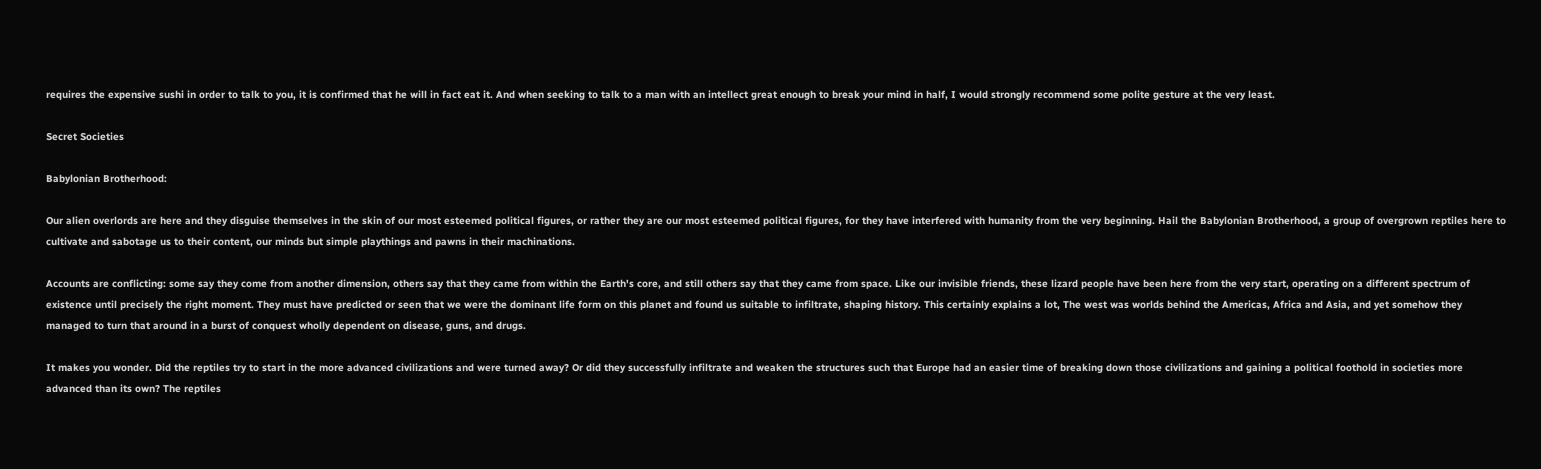requires the expensive sushi in order to talk to you, it is confirmed that he will in fact eat it. And when seeking to talk to a man with an intellect great enough to break your mind in half, I would strongly recommend some polite gesture at the very least.

Secret Societies

Babylonian Brotherhood:

Our alien overlords are here and they disguise themselves in the skin of our most esteemed political figures, or rather they are our most esteemed political figures, for they have interfered with humanity from the very beginning. Hail the Babylonian Brotherhood, a group of overgrown reptiles here to cultivate and sabotage us to their content, our minds but simple playthings and pawns in their machinations.

Accounts are conflicting: some say they come from another dimension, others say that they came from within the Earth's core, and still others say that they came from space. Like our invisible friends, these lizard people have been here from the very start, operating on a different spectrum of existence until precisely the right moment. They must have predicted or seen that we were the dominant life form on this planet and found us suitable to infiltrate, shaping history. This certainly explains a lot, The west was worlds behind the Americas, Africa and Asia, and yet somehow they managed to turn that around in a burst of conquest wholly dependent on disease, guns, and drugs.

It makes you wonder. Did the reptiles try to start in the more advanced civilizations and were turned away? Or did they successfully infiltrate and weaken the structures such that Europe had an easier time of breaking down those civilizations and gaining a political foothold in societies more advanced than its own? The reptiles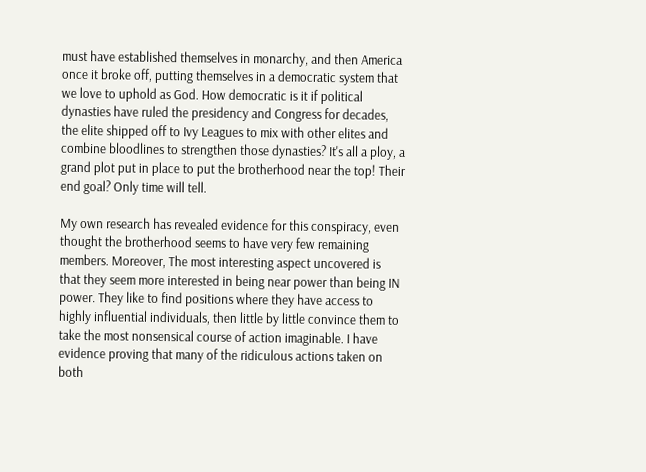must have established themselves in monarchy, and then America once it broke off, putting themselves in a democratic system that we love to uphold as God. How democratic is it if political dynasties have ruled the presidency and Congress for decades, the elite shipped off to Ivy Leagues to mix with other elites and combine bloodlines to strengthen those dynasties? It's all a ploy, a grand plot put in place to put the brotherhood near the top! Their end goal? Only time will tell.

My own research has revealed evidence for this conspiracy, even thought the brotherhood seems to have very few remaining members. Moreover, The most interesting aspect uncovered is that they seem more interested in being near power than being IN power. They like to find positions where they have access to highly influential individuals, then little by little convince them to take the most nonsensical course of action imaginable. I have evidence proving that many of the ridiculous actions taken on both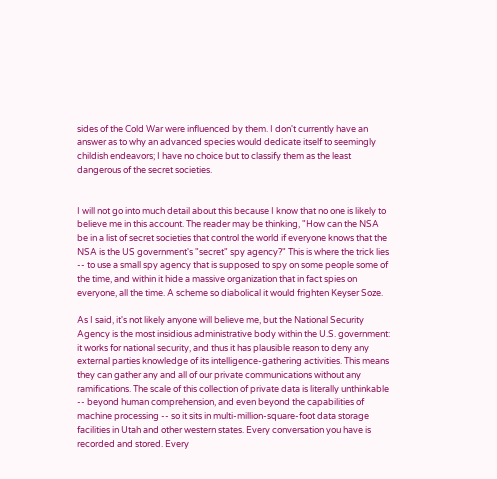sides of the Cold War were influenced by them. I don't currently have an answer as to why an advanced species would dedicate itself to seemingly childish endeavors; I have no choice but to classify them as the least dangerous of the secret societies.


I will not go into much detail about this because I know that no one is likely to believe me in this account. The reader may be thinking, "How can the NSA be in a list of secret societies that control the world if everyone knows that the NSA is the US government's "secret" spy agency?" This is where the trick lies -- to use a small spy agency that is supposed to spy on some people some of the time, and within it hide a massive organization that in fact spies on everyone, all the time. A scheme so diabolical it would frighten Keyser Soze.

As I said, it's not likely anyone will believe me, but the National Security Agency is the most insidious administrative body within the U.S. government: it works for national security, and thus it has plausible reason to deny any external parties knowledge of its intelligence-gathering activities. This means they can gather any and all of our private communications without any ramifications. The scale of this collection of private data is literally unthinkable -- beyond human comprehension, and even beyond the capabilities of machine processing -- so it sits in multi-million-square-foot data storage facilities in Utah and other western states. Every conversation you have is recorded and stored. Every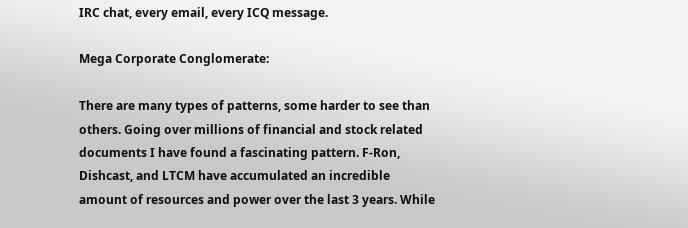IRC chat, every email, every ICQ message.

Mega Corporate Conglomerate:

There are many types of patterns, some harder to see than others. Going over millions of financial and stock related documents I have found a fascinating pattern. F-Ron, Dishcast, and LTCM have accumulated an incredible amount of resources and power over the last 3 years. While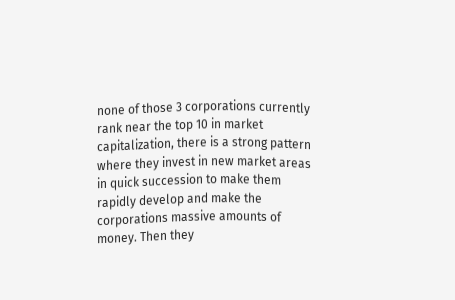none of those 3 corporations currently rank near the top 10 in market capitalization, there is a strong pattern where they invest in new market areas in quick succession to make them rapidly develop and make the corporations massive amounts of money. Then they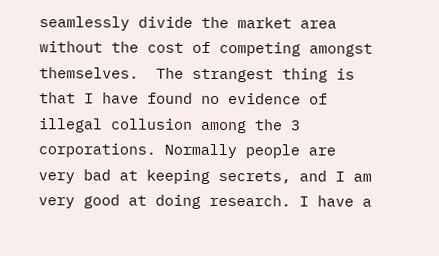seamlessly divide the market area without the cost of competing amongst themselves.  The strangest thing is that I have found no evidence of illegal collusion among the 3 corporations. Normally people are very bad at keeping secrets, and I am very good at doing research. I have a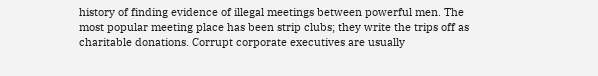history of finding evidence of illegal meetings between powerful men. The most popular meeting place has been strip clubs; they write the trips off as charitable donations. Corrupt corporate executives are usually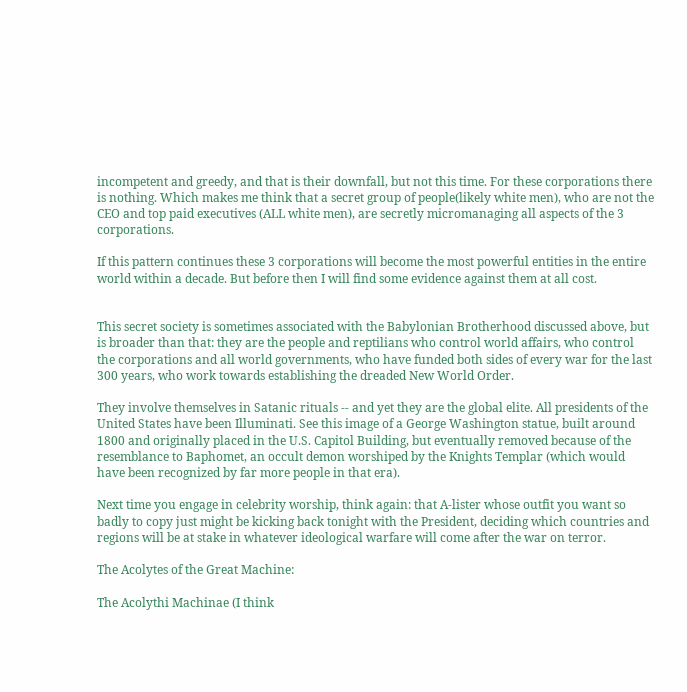incompetent and greedy, and that is their downfall, but not this time. For these corporations there is nothing. Which makes me think that a secret group of people(likely white men), who are not the CEO and top paid executives (ALL white men), are secretly micromanaging all aspects of the 3 corporations.

If this pattern continues these 3 corporations will become the most powerful entities in the entire world within a decade. But before then I will find some evidence against them at all cost.


This secret society is sometimes associated with the Babylonian Brotherhood discussed above, but is broader than that: they are the people and reptilians who control world affairs, who control the corporations and all world governments, who have funded both sides of every war for the last 300 years, who work towards establishing the dreaded New World Order.

They involve themselves in Satanic rituals -- and yet they are the global elite. All presidents of the United States have been Illuminati. See this image of a George Washington statue, built around 1800 and originally placed in the U.S. Capitol Building, but eventually removed because of the resemblance to Baphomet, an occult demon worshiped by the Knights Templar (which would have been recognized by far more people in that era).

Next time you engage in celebrity worship, think again: that A-lister whose outfit you want so badly to copy just might be kicking back tonight with the President, deciding which countries and regions will be at stake in whatever ideological warfare will come after the war on terror.

The Acolytes of the Great Machine:

The Acolythi Machinae (I think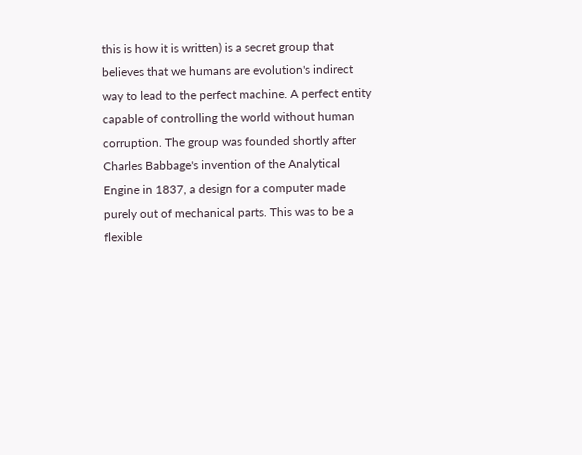this is how it is written) is a secret group that believes that we humans are evolution's indirect way to lead to the perfect machine. A perfect entity capable of controlling the world without human corruption. The group was founded shortly after Charles Babbage's invention of the Analytical Engine in 1837, a design for a computer made purely out of mechanical parts. This was to be a flexible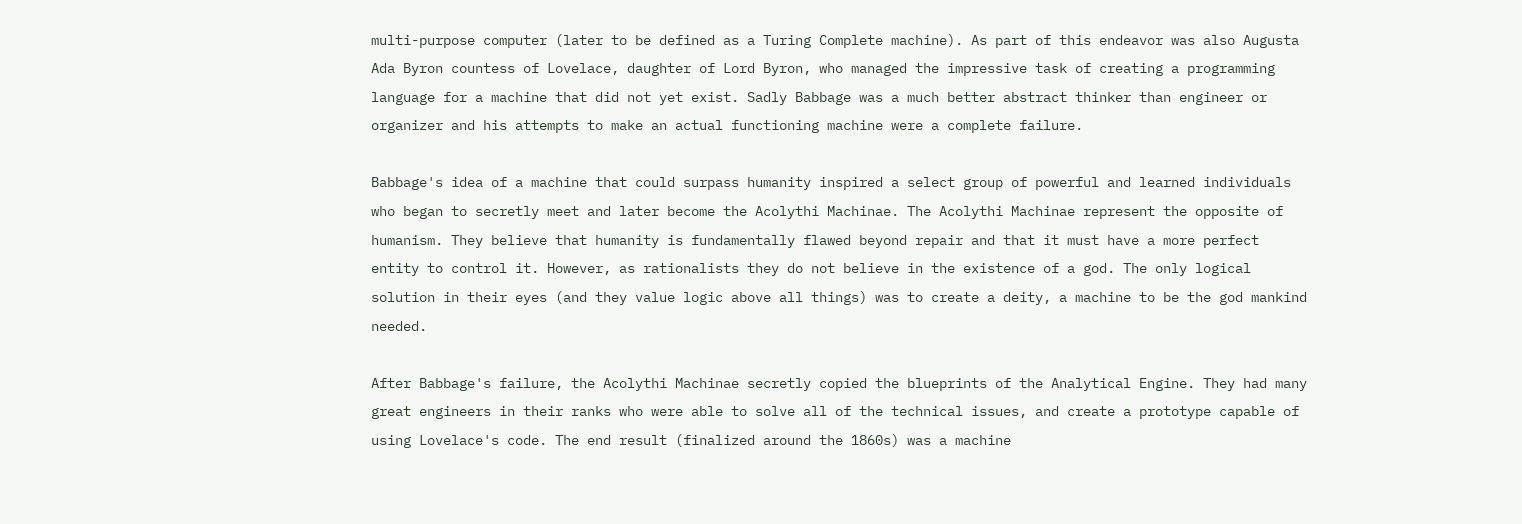multi-purpose computer (later to be defined as a Turing Complete machine). As part of this endeavor was also Augusta Ada Byron countess of Lovelace, daughter of Lord Byron, who managed the impressive task of creating a programming language for a machine that did not yet exist. Sadly Babbage was a much better abstract thinker than engineer or organizer and his attempts to make an actual functioning machine were a complete failure.

Babbage's idea of a machine that could surpass humanity inspired a select group of powerful and learned individuals who began to secretly meet and later become the Acolythi Machinae. The Acolythi Machinae represent the opposite of humanism. They believe that humanity is fundamentally flawed beyond repair and that it must have a more perfect entity to control it. However, as rationalists they do not believe in the existence of a god. The only logical solution in their eyes (and they value logic above all things) was to create a deity, a machine to be the god mankind needed.

After Babbage's failure, the Acolythi Machinae secretly copied the blueprints of the Analytical Engine. They had many great engineers in their ranks who were able to solve all of the technical issues, and create a prototype capable of using Lovelace's code. The end result (finalized around the 1860s) was a machine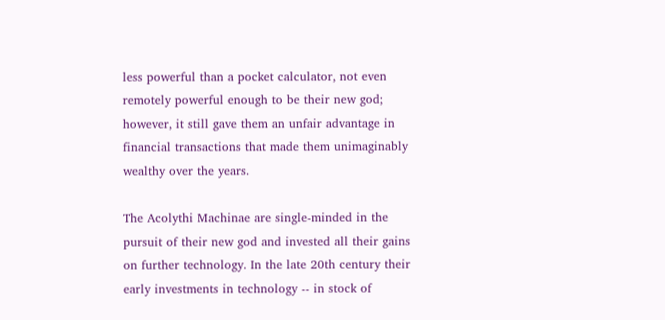less powerful than a pocket calculator, not even remotely powerful enough to be their new god; however, it still gave them an unfair advantage in financial transactions that made them unimaginably wealthy over the years.

The Acolythi Machinae are single-minded in the pursuit of their new god and invested all their gains on further technology. In the late 20th century their early investments in technology -- in stock of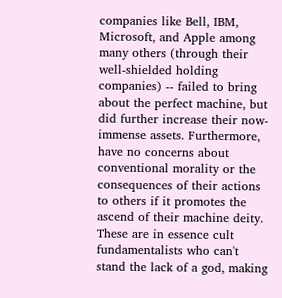companies like Bell, IBM, Microsoft, and Apple among many others (through their well-shielded holding companies) -- failed to bring about the perfect machine, but did further increase their now-immense assets. Furthermore, have no concerns about conventional morality or the consequences of their actions to others if it promotes the ascend of their machine deity. These are in essence cult fundamentalists who can't stand the lack of a god, making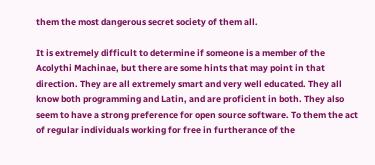them the most dangerous secret society of them all.

It is extremely difficult to determine if someone is a member of the Acolythi Machinae, but there are some hints that may point in that direction. They are all extremely smart and very well educated. They all know both programming and Latin, and are proficient in both. They also seem to have a strong preference for open source software. To them the act of regular individuals working for free in furtherance of the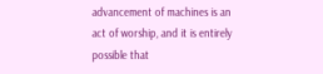advancement of machines is an act of worship, and it is entirely possible that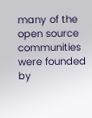many of the open source communities were founded by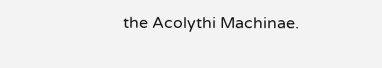the Acolythi Machinae.